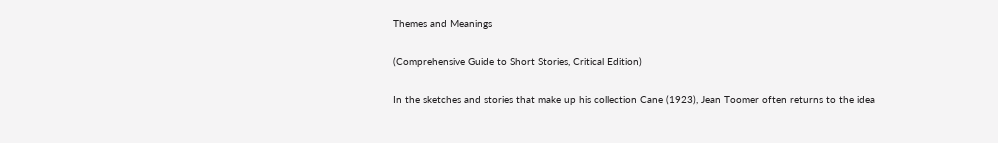Themes and Meanings

(Comprehensive Guide to Short Stories, Critical Edition)

In the sketches and stories that make up his collection Cane (1923), Jean Toomer often returns to the idea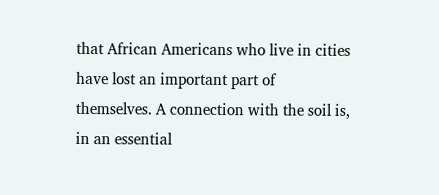that African Americans who live in cities have lost an important part of themselves. A connection with the soil is, in an essential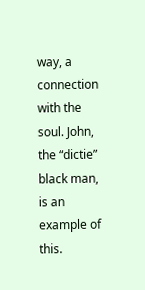way, a connection with the soul. John, the “dictie” black man, is an example of this.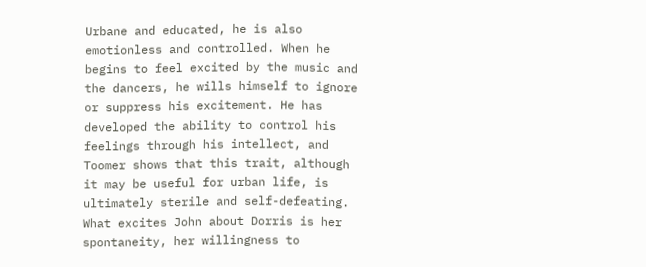Urbane and educated, he is also emotionless and controlled. When he begins to feel excited by the music and the dancers, he wills himself to ignore or suppress his excitement. He has developed the ability to control his feelings through his intellect, and Toomer shows that this trait, although it may be useful for urban life, is ultimately sterile and self-defeating. What excites John about Dorris is her spontaneity, her willingness to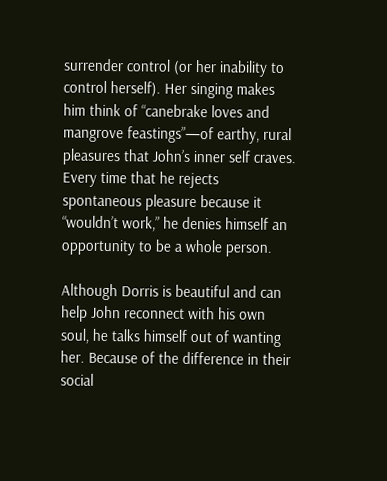surrender control (or her inability to control herself). Her singing makes him think of “canebrake loves and mangrove feastings”—of earthy, rural pleasures that John’s inner self craves. Every time that he rejects spontaneous pleasure because it “wouldn’t work,” he denies himself an opportunity to be a whole person.

Although Dorris is beautiful and can help John reconnect with his own soul, he talks himself out of wanting her. Because of the difference in their social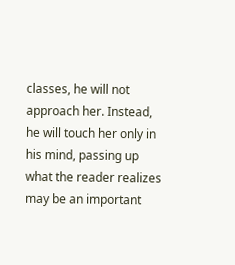classes, he will not approach her. Instead, he will touch her only in his mind, passing up what the reader realizes may be an important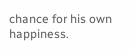chance for his own happiness.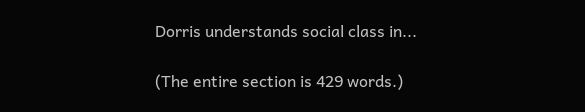Dorris understands social class in...

(The entire section is 429 words.)